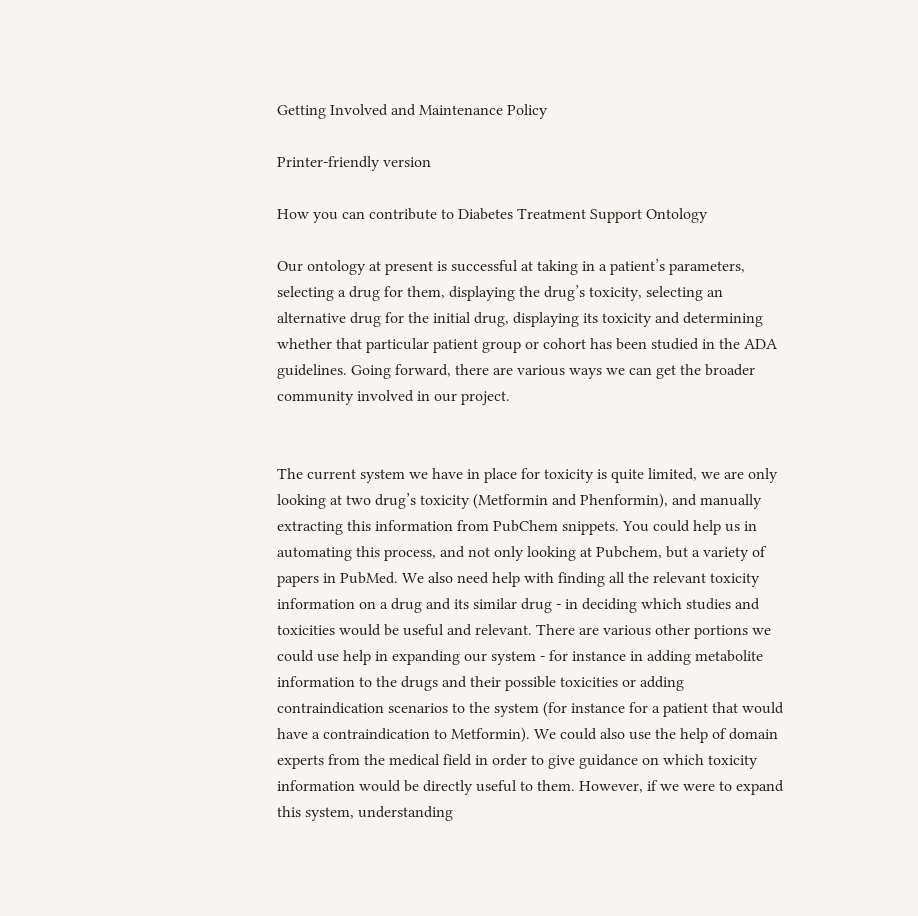Getting Involved and Maintenance Policy

Printer-friendly version

How you can contribute to Diabetes Treatment Support Ontology

Our ontology at present is successful at taking in a patient’s parameters, selecting a drug for them, displaying the drug’s toxicity, selecting an alternative drug for the initial drug, displaying its toxicity and determining whether that particular patient group or cohort has been studied in the ADA guidelines. Going forward, there are various ways we can get the broader community involved in our project.


The current system we have in place for toxicity is quite limited, we are only looking at two drug’s toxicity (Metformin and Phenformin), and manually extracting this information from PubChem snippets. You could help us in automating this process, and not only looking at Pubchem, but a variety of papers in PubMed. We also need help with finding all the relevant toxicity information on a drug and its similar drug - in deciding which studies and toxicities would be useful and relevant. There are various other portions we could use help in expanding our system - for instance in adding metabolite information to the drugs and their possible toxicities or adding contraindication scenarios to the system (for instance for a patient that would have a contraindication to Metformin). We could also use the help of domain experts from the medical field in order to give guidance on which toxicity information would be directly useful to them. However, if we were to expand this system, understanding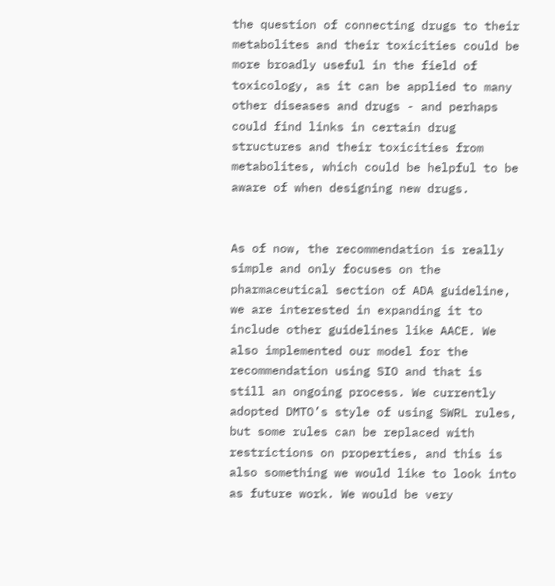the question of connecting drugs to their metabolites and their toxicities could be more broadly useful in the field of toxicology, as it can be applied to many other diseases and drugs - and perhaps could find links in certain drug structures and their toxicities from metabolites, which could be helpful to be aware of when designing new drugs.


As of now, the recommendation is really simple and only focuses on the pharmaceutical section of ADA guideline, we are interested in expanding it to include other guidelines like AACE. We also implemented our model for the recommendation using SIO and that is still an ongoing process. We currently adopted DMTO’s style of using SWRL rules, but some rules can be replaced with restrictions on properties, and this is also something we would like to look into as future work. We would be very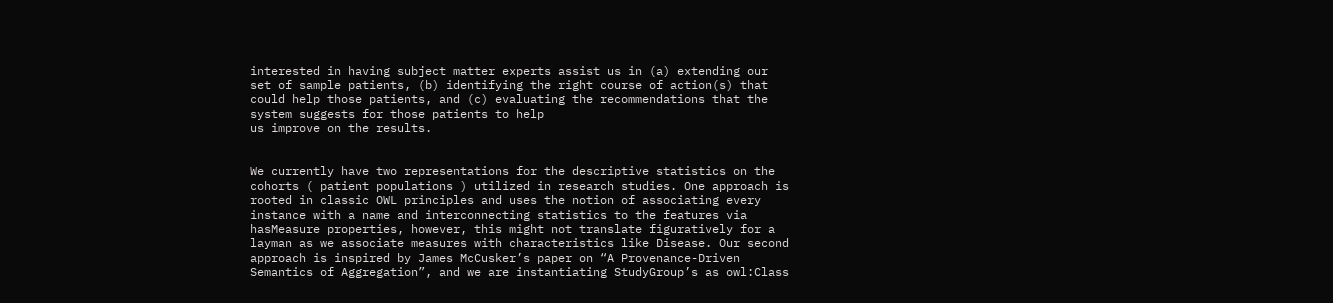interested in having subject matter experts assist us in (a) extending our set of sample patients, (b) identifying the right course of action(s) that could help those patients, and (c) evaluating the recommendations that the system suggests for those patients to help
us improve on the results.


We currently have two representations for the descriptive statistics on the cohorts ( patient populations ) utilized in research studies. One approach is rooted in classic OWL principles and uses the notion of associating every instance with a name and interconnecting statistics to the features via hasMeasure properties, however, this might not translate figuratively for a layman as we associate measures with characteristics like Disease. Our second approach is inspired by James McCusker’s paper on “A Provenance-Driven Semantics of Aggregation”, and we are instantiating StudyGroup’s as owl:Class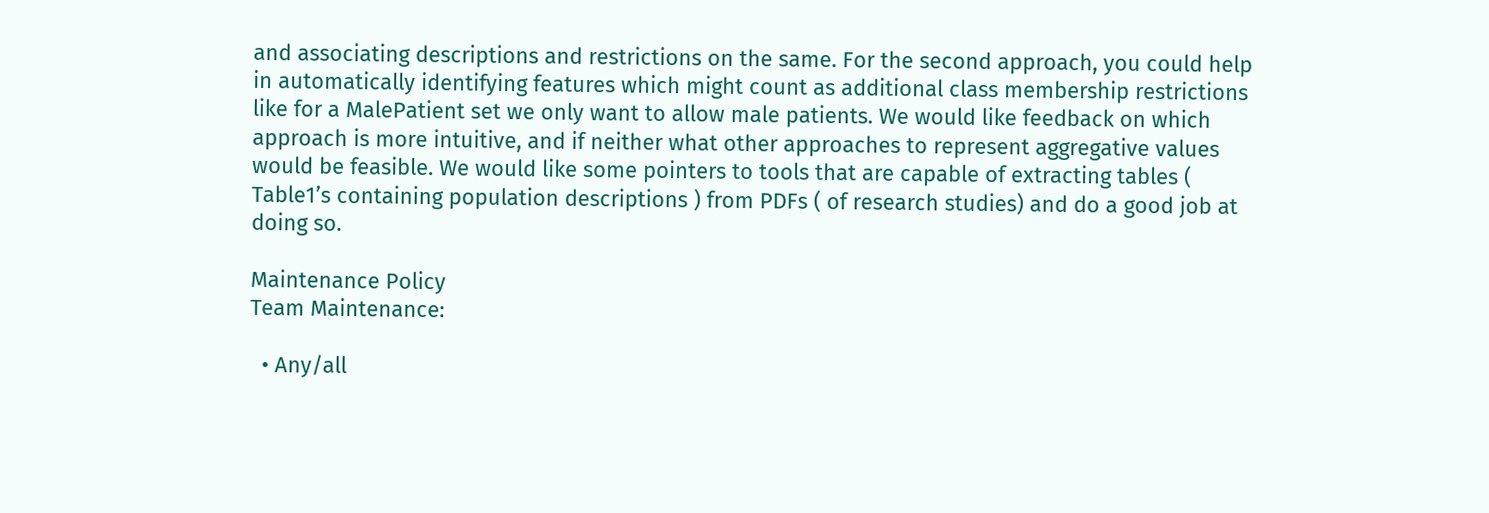and associating descriptions and restrictions on the same. For the second approach, you could help in automatically identifying features which might count as additional class membership restrictions like for a MalePatient set we only want to allow male patients. We would like feedback on which approach is more intuitive, and if neither what other approaches to represent aggregative values would be feasible. We would like some pointers to tools that are capable of extracting tables ( Table1’s containing population descriptions ) from PDFs ( of research studies) and do a good job at doing so.

Maintenance Policy
Team Maintenance:

  • Any/all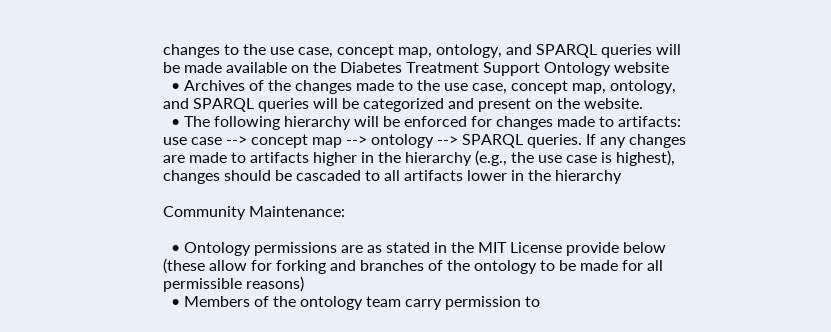changes to the use case, concept map, ontology, and SPARQL queries will be made available on the Diabetes Treatment Support Ontology website
  • Archives of the changes made to the use case, concept map, ontology, and SPARQL queries will be categorized and present on the website.
  • The following hierarchy will be enforced for changes made to artifacts: use case --> concept map --> ontology --> SPARQL queries. If any changes are made to artifacts higher in the hierarchy (e.g., the use case is highest), changes should be cascaded to all artifacts lower in the hierarchy

Community Maintenance:

  • Ontology permissions are as stated in the MIT License provide below (these allow for forking and branches of the ontology to be made for all permissible reasons)
  • Members of the ontology team carry permission to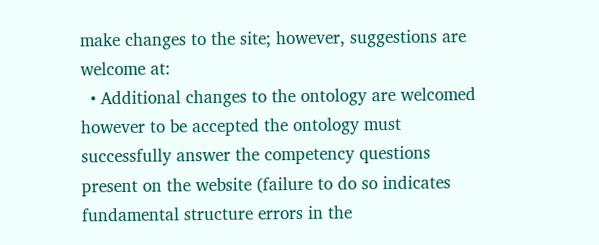make changes to the site; however, suggestions are welcome at:
  • Additional changes to the ontology are welcomed however to be accepted the ontology must successfully answer the competency questions present on the website (failure to do so indicates fundamental structure errors in the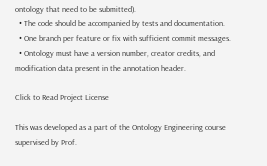ontology that need to be submitted).
  • The code should be accompanied by tests and documentation.
  • One branch per feature or fix with sufficient commit messages.
  • Ontology must have a version number, creator credits, and modification data present in the annotation header.

Click to Read Project License

This was developed as a part of the Ontology Engineering course supervised by Prof.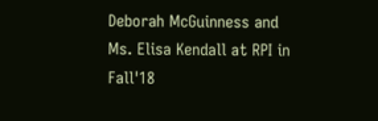Deborah McGuinness and Ms. Elisa Kendall at RPI in Fall'18